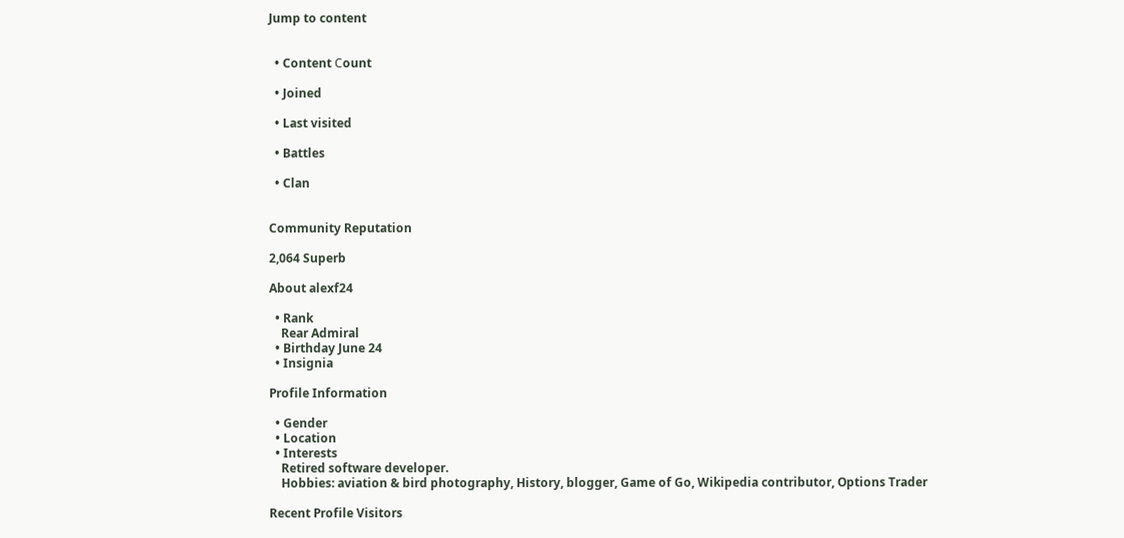Jump to content


  • Content Сount

  • Joined

  • Last visited

  • Battles

  • Clan


Community Reputation

2,064 Superb

About alexf24

  • Rank
    Rear Admiral
  • Birthday June 24
  • Insignia

Profile Information

  • Gender
  • Location
  • Interests
    Retired software developer.
    Hobbies: aviation & bird photography, History, blogger, Game of Go, Wikipedia contributor, Options Trader

Recent Profile Visitors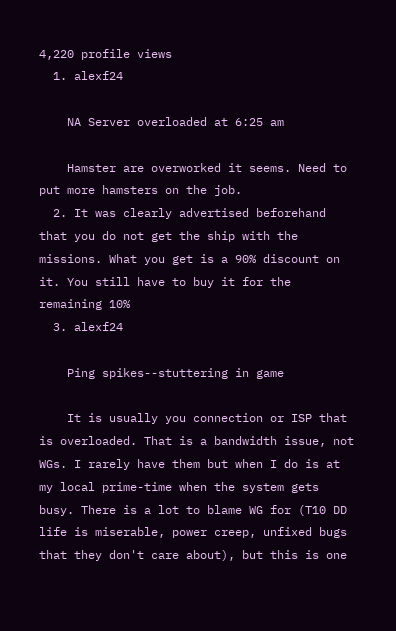4,220 profile views
  1. alexf24

    NA Server overloaded at 6:25 am

    Hamster are overworked it seems. Need to put more hamsters on the job.
  2. It was clearly advertised beforehand that you do not get the ship with the missions. What you get is a 90% discount on it. You still have to buy it for the remaining 10%
  3. alexf24

    Ping spikes--stuttering in game

    It is usually you connection or ISP that is overloaded. That is a bandwidth issue, not WGs. I rarely have them but when I do is at my local prime-time when the system gets busy. There is a lot to blame WG for (T10 DD life is miserable, power creep, unfixed bugs that they don't care about), but this is one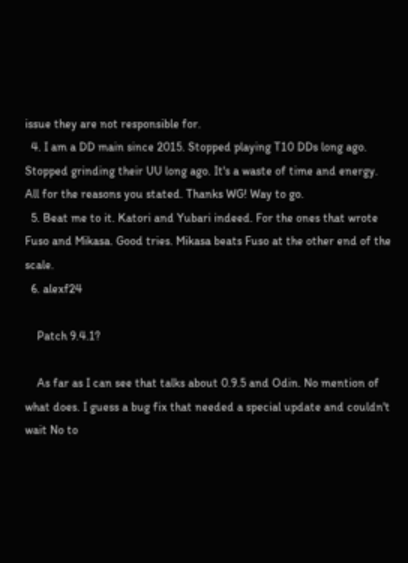issue they are not responsible for.
  4. I am a DD main since 2015. Stopped playing T10 DDs long ago. Stopped grinding their UU long ago. It's a waste of time and energy. All for the reasons you stated. Thanks WG! Way to go.
  5. Beat me to it. Katori and Yubari indeed. For the ones that wrote Fuso and Mikasa. Good tries. Mikasa beats Fuso at the other end of the scale.
  6. alexf24

    Patch 9.4.1?

    As far as I can see that talks about 0.9.5 and Odin. No mention of what does. I guess a bug fix that needed a special update and couldn't wait No to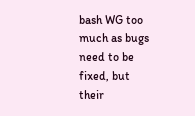bash WG too much as bugs need to be fixed, but their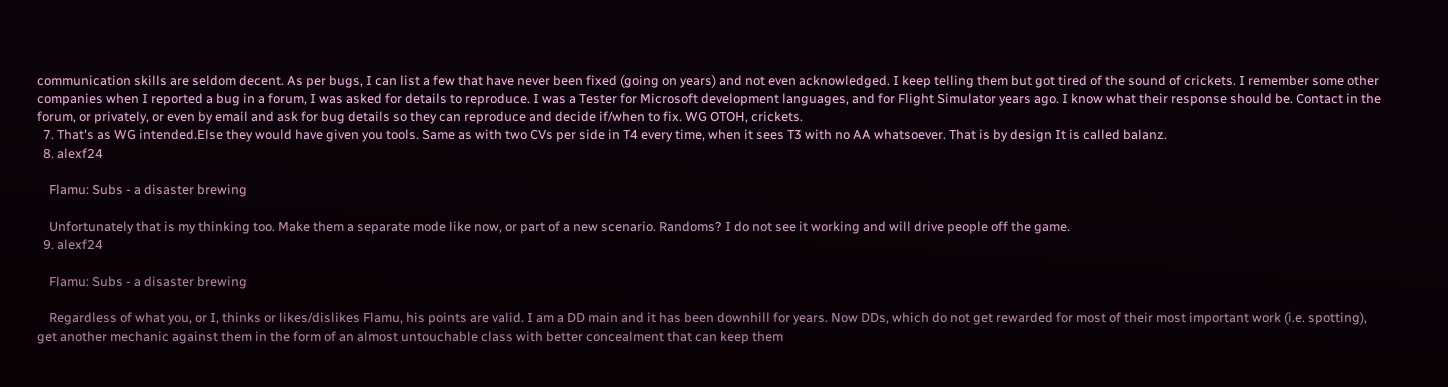communication skills are seldom decent. As per bugs, I can list a few that have never been fixed (going on years) and not even acknowledged. I keep telling them but got tired of the sound of crickets. I remember some other companies when I reported a bug in a forum, I was asked for details to reproduce. I was a Tester for Microsoft development languages, and for Flight Simulator years ago. I know what their response should be. Contact in the forum, or privately, or even by email and ask for bug details so they can reproduce and decide if/when to fix. WG OTOH, crickets.
  7. That's as WG intended.Else they would have given you tools. Same as with two CVs per side in T4 every time, when it sees T3 with no AA whatsoever. That is by design It is called balanz.
  8. alexf24

    Flamu: Subs - a disaster brewing

    Unfortunately that is my thinking too. Make them a separate mode like now, or part of a new scenario. Randoms? I do not see it working and will drive people off the game.
  9. alexf24

    Flamu: Subs - a disaster brewing

    Regardless of what you, or I, thinks or likes/dislikes Flamu, his points are valid. I am a DD main and it has been downhill for years. Now DDs, which do not get rewarded for most of their most important work (i.e. spotting), get another mechanic against them in the form of an almost untouchable class with better concealment that can keep them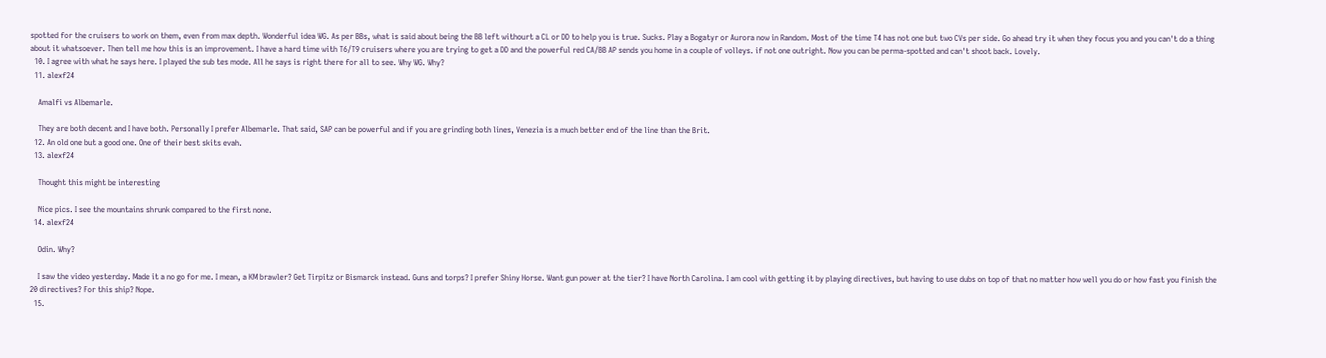spotted for the cruisers to work on them, even from max depth. Wonderful idea WG. As per BBs, what is said about being the BB left withourt a CL or DD to help you is true. Sucks. Play a Bogatyr or Aurora now in Random. Most of the time T4 has not one but two CVs per side. Go ahead try it when they focus you and you can't do a thing about it whatsoever. Then tell me how this is an improvement. I have a hard time with T6/T9 cruisers where you are trying to get a DD and the powerful red CA/BB AP sends you home in a couple of volleys. if not one outright. Now you can be perma-spotted and can't shoot back. Lovely.
  10. I agree with what he says here. I played the sub tes mode. All he says is right there for all to see. Why WG. Why?
  11. alexf24

    Amalfi vs Albemarle.

    They are both decent and I have both. Personally I prefer Albemarle. That said, SAP can be powerful and if you are grinding both lines, Venezia is a much better end of the line than the Brit.
  12. An old one but a good one. One of their best skits evah.
  13. alexf24

    Thought this might be interesting

    Nice pics. I see the mountains shrunk compared to the first none.
  14. alexf24

    Odin. Why?

    I saw the video yesterday. Made it a no go for me. I mean, a KM brawler? Get Tirpitz or Bismarck instead. Guns and torps? I prefer Shiny Horse. Want gun power at the tier? I have North Carolina. I am cool with getting it by playing directives, but having to use dubs on top of that no matter how well you do or how fast you finish the 20 directives? For this ship? Nope.
  15.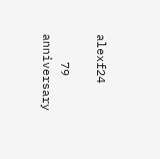alexf24

    79 anniversary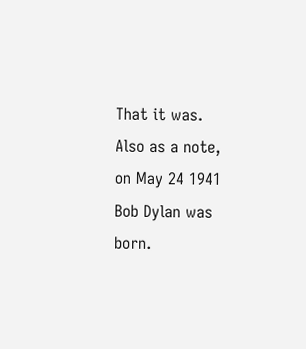That it was. Also as a note, on May 24 1941 Bob Dylan was born.